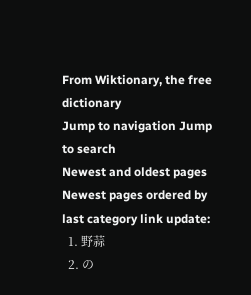From Wiktionary, the free dictionary
Jump to navigation Jump to search
Newest and oldest pages
Newest pages ordered by last category link update:
  1. 野蒜
  2. の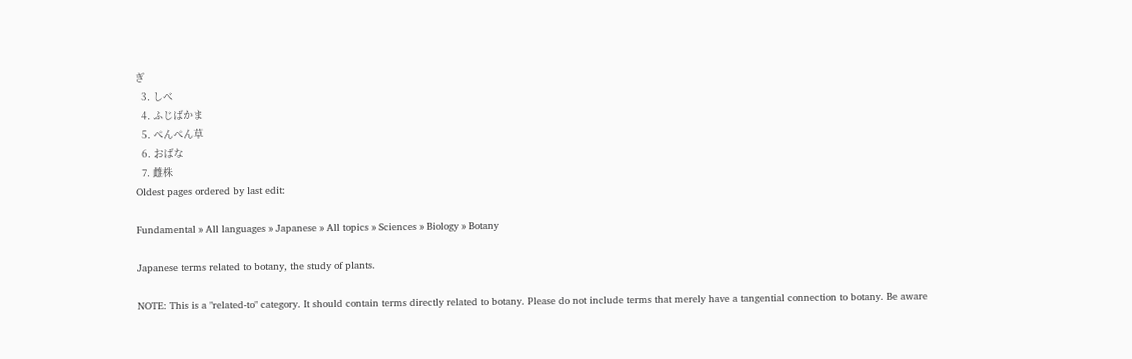ぎ
  3. しべ
  4. ふじばかま
  5. ぺんぺん草
  6. おばな
  7. 雌株
Oldest pages ordered by last edit:

Fundamental » All languages » Japanese » All topics » Sciences » Biology » Botany

Japanese terms related to botany, the study of plants.

NOTE: This is a "related-to" category. It should contain terms directly related to botany. Please do not include terms that merely have a tangential connection to botany. Be aware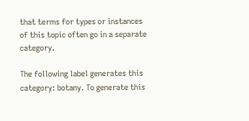that terms for types or instances of this topic often go in a separate category.

The following label generates this category: botany. To generate this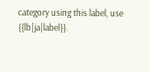category using this label, use {{lb|ja|label}}.